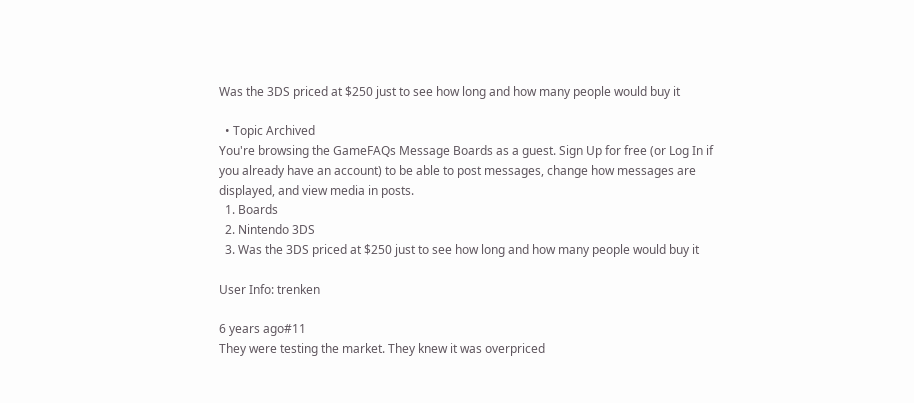Was the 3DS priced at $250 just to see how long and how many people would buy it

  • Topic Archived
You're browsing the GameFAQs Message Boards as a guest. Sign Up for free (or Log In if you already have an account) to be able to post messages, change how messages are displayed, and view media in posts.
  1. Boards
  2. Nintendo 3DS
  3. Was the 3DS priced at $250 just to see how long and how many people would buy it

User Info: trenken

6 years ago#11
They were testing the market. They knew it was overpriced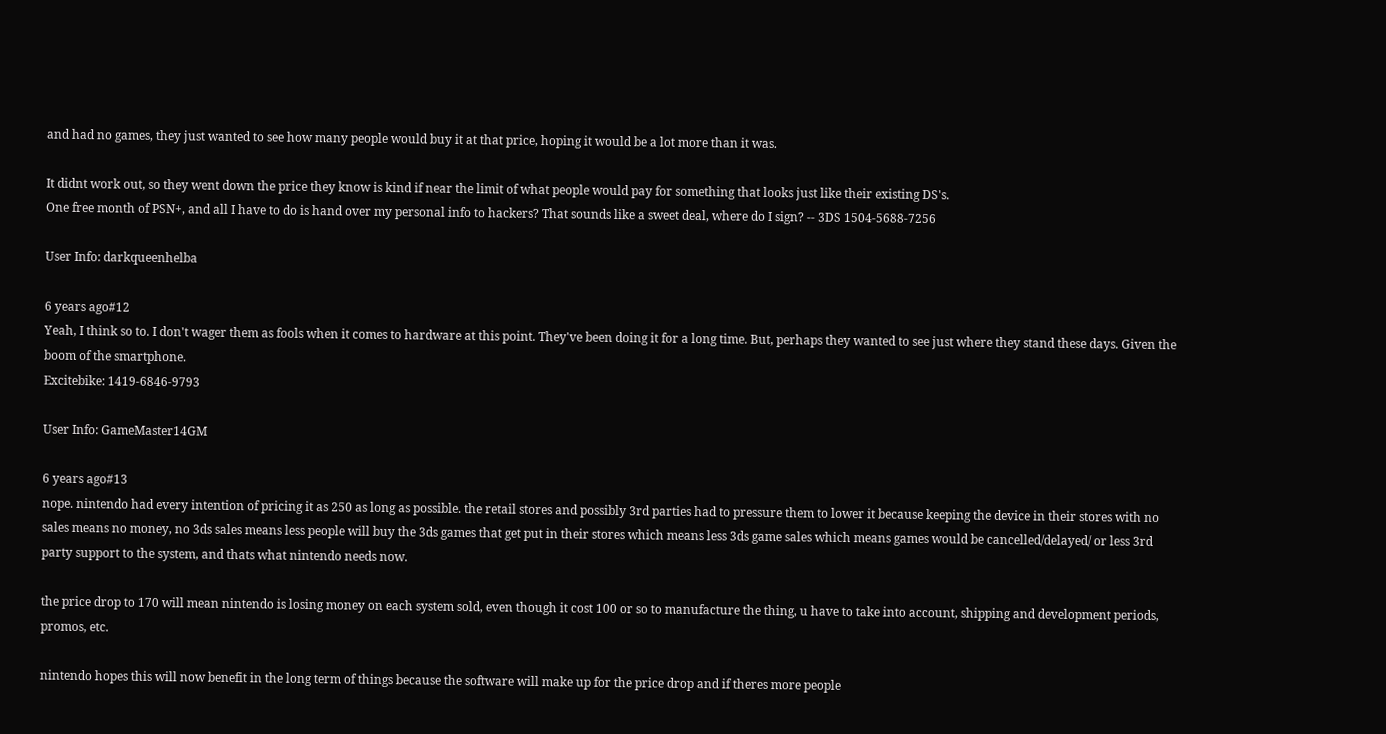and had no games, they just wanted to see how many people would buy it at that price, hoping it would be a lot more than it was.

It didnt work out, so they went down the price they know is kind if near the limit of what people would pay for something that looks just like their existing DS's.
One free month of PSN+, and all I have to do is hand over my personal info to hackers? That sounds like a sweet deal, where do I sign? -- 3DS 1504-5688-7256

User Info: darkqueenhelba

6 years ago#12
Yeah, I think so to. I don't wager them as fools when it comes to hardware at this point. They've been doing it for a long time. But, perhaps they wanted to see just where they stand these days. Given the boom of the smartphone.
Excitebike: 1419-6846-9793

User Info: GameMaster14GM

6 years ago#13
nope. nintendo had every intention of pricing it as 250 as long as possible. the retail stores and possibly 3rd parties had to pressure them to lower it because keeping the device in their stores with no sales means no money, no 3ds sales means less people will buy the 3ds games that get put in their stores which means less 3ds game sales which means games would be cancelled/delayed/ or less 3rd party support to the system, and thats what nintendo needs now.

the price drop to 170 will mean nintendo is losing money on each system sold, even though it cost 100 or so to manufacture the thing, u have to take into account, shipping and development periods, promos, etc.

nintendo hopes this will now benefit in the long term of things because the software will make up for the price drop and if theres more people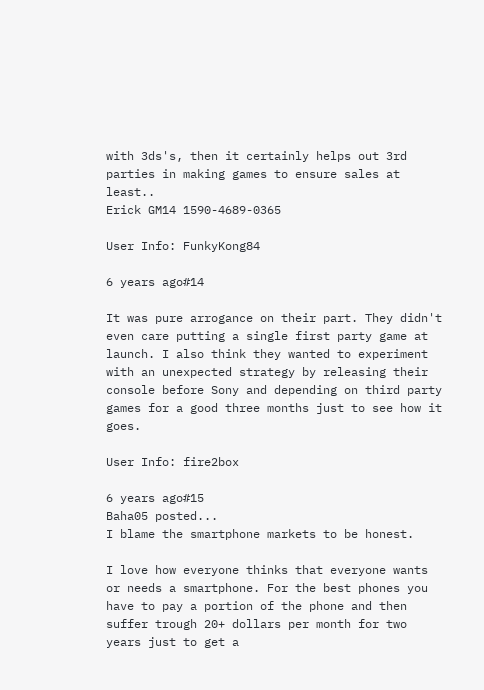with 3ds's, then it certainly helps out 3rd parties in making games to ensure sales at least..
Erick GM14 1590-4689-0365

User Info: FunkyKong84

6 years ago#14

It was pure arrogance on their part. They didn't even care putting a single first party game at launch. I also think they wanted to experiment with an unexpected strategy by releasing their console before Sony and depending on third party games for a good three months just to see how it goes.

User Info: fire2box

6 years ago#15
Baha05 posted...
I blame the smartphone markets to be honest.

I love how everyone thinks that everyone wants or needs a smartphone. For the best phones you have to pay a portion of the phone and then suffer trough 20+ dollars per month for two years just to get a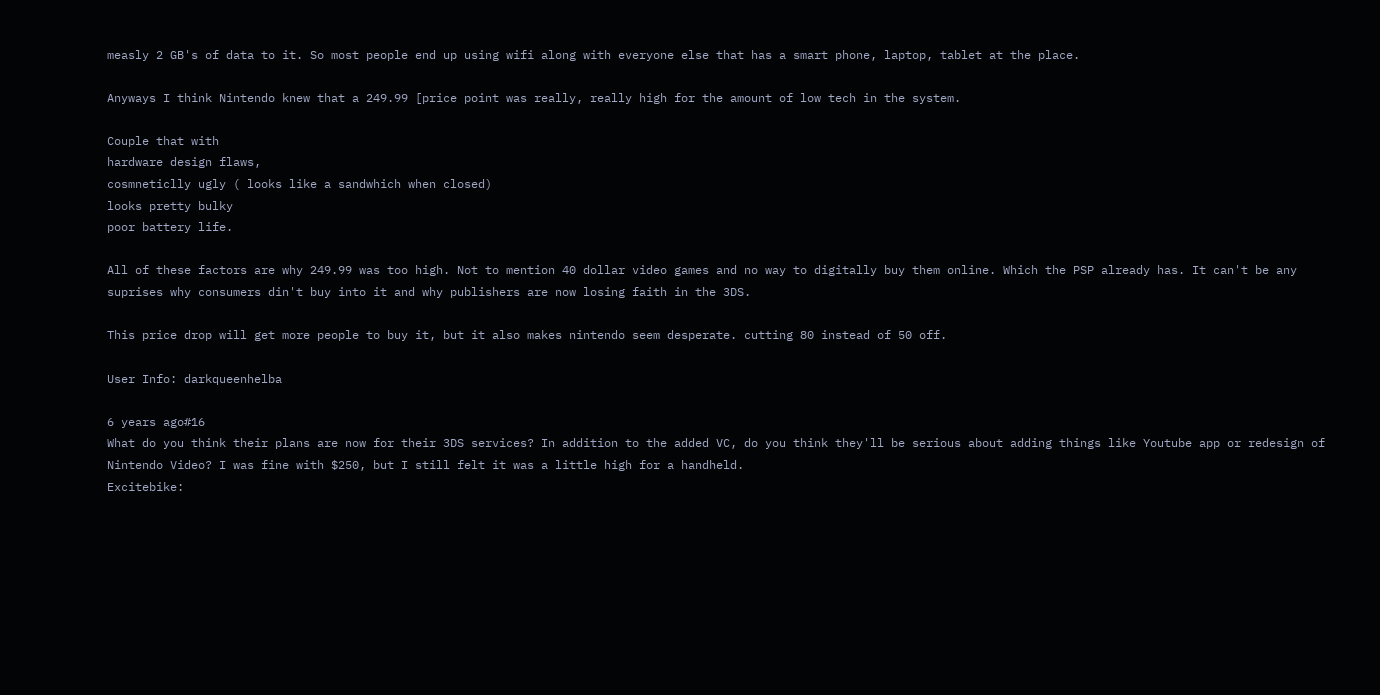measly 2 GB's of data to it. So most people end up using wifi along with everyone else that has a smart phone, laptop, tablet at the place.

Anyways I think Nintendo knew that a 249.99 [price point was really, really high for the amount of low tech in the system.

Couple that with
hardware design flaws,
cosmneticlly ugly ( looks like a sandwhich when closed)
looks pretty bulky
poor battery life.

All of these factors are why 249.99 was too high. Not to mention 40 dollar video games and no way to digitally buy them online. Which the PSP already has. It can't be any suprises why consumers din't buy into it and why publishers are now losing faith in the 3DS.

This price drop will get more people to buy it, but it also makes nintendo seem desperate. cutting 80 instead of 50 off.

User Info: darkqueenhelba

6 years ago#16
What do you think their plans are now for their 3DS services? In addition to the added VC, do you think they'll be serious about adding things like Youtube app or redesign of Nintendo Video? I was fine with $250, but I still felt it was a little high for a handheld.
Excitebike: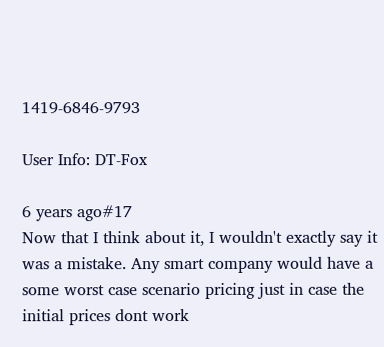1419-6846-9793

User Info: DT-Fox

6 years ago#17
Now that I think about it, I wouldn't exactly say it was a mistake. Any smart company would have a some worst case scenario pricing just in case the initial prices dont work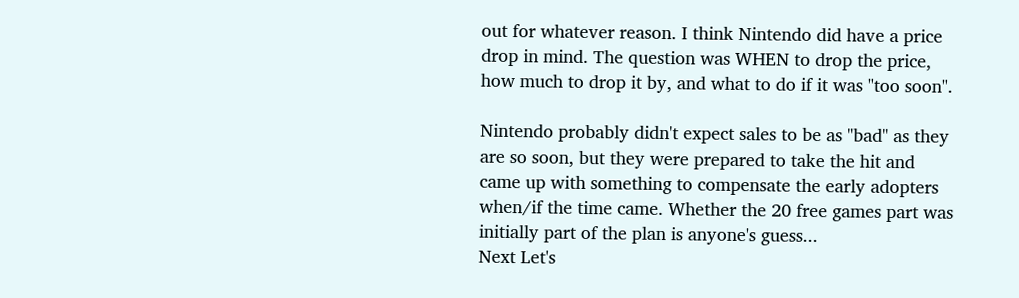out for whatever reason. I think Nintendo did have a price drop in mind. The question was WHEN to drop the price, how much to drop it by, and what to do if it was "too soon".

Nintendo probably didn't expect sales to be as "bad" as they are so soon, but they were prepared to take the hit and came up with something to compensate the early adopters when/if the time came. Whether the 20 free games part was initially part of the plan is anyone's guess...
Next Let's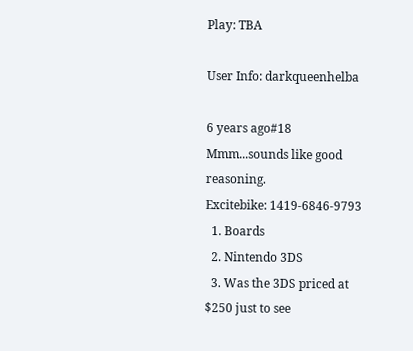Play: TBA

User Info: darkqueenhelba

6 years ago#18
Mmm...sounds like good reasoning.
Excitebike: 1419-6846-9793
  1. Boards
  2. Nintendo 3DS
  3. Was the 3DS priced at $250 just to see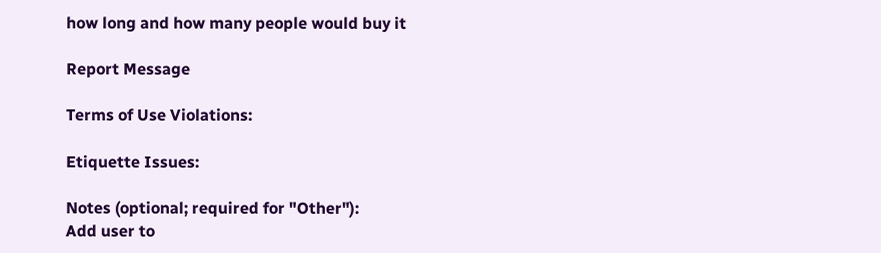how long and how many people would buy it

Report Message

Terms of Use Violations:

Etiquette Issues:

Notes (optional; required for "Other"):
Add user to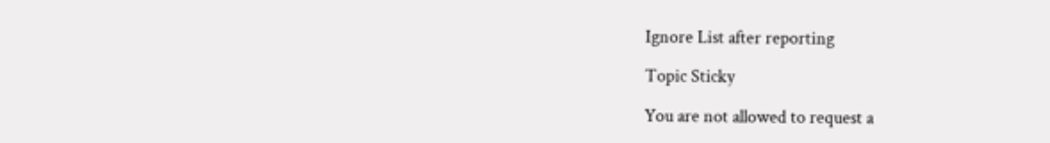Ignore List after reporting

Topic Sticky

You are not allowed to request a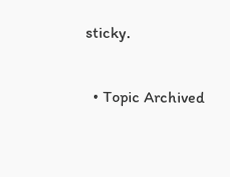sticky.

  • Topic Archived